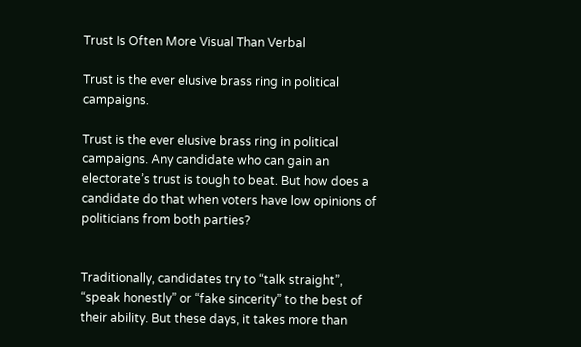Trust Is Often More Visual Than Verbal

Trust is the ever elusive brass ring in political campaigns.

Trust is the ever elusive brass ring in political campaigns. Any candidate who can gain an electorate’s trust is tough to beat. But how does a candidate do that when voters have low opinions of politicians from both parties?


Traditionally, candidates try to “talk straight”, “speak honestly” or “fake sincerity” to the best of their ability. But these days, it takes more than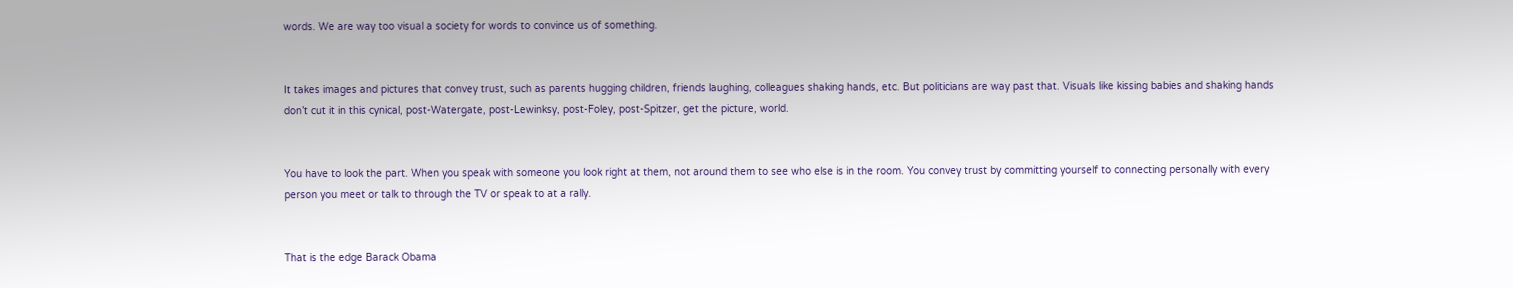words. We are way too visual a society for words to convince us of something.


It takes images and pictures that convey trust, such as parents hugging children, friends laughing, colleagues shaking hands, etc. But politicians are way past that. Visuals like kissing babies and shaking hands don’t cut it in this cynical, post-Watergate, post-Lewinksy, post-Foley, post-Spitzer, get the picture, world.


You have to look the part. When you speak with someone you look right at them, not around them to see who else is in the room. You convey trust by committing yourself to connecting personally with every person you meet or talk to through the TV or speak to at a rally.


That is the edge Barack Obama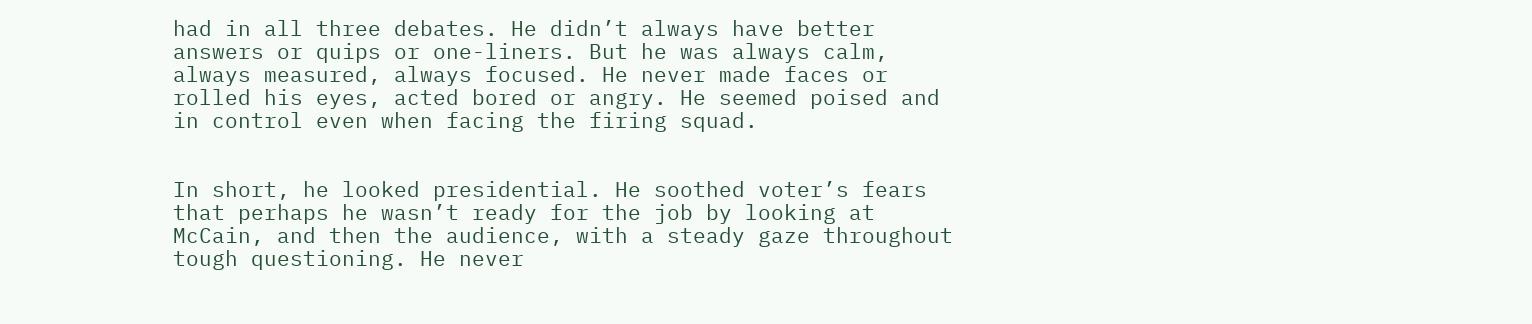had in all three debates. He didn’t always have better answers or quips or one-liners. But he was always calm, always measured, always focused. He never made faces or rolled his eyes, acted bored or angry. He seemed poised and in control even when facing the firing squad.


In short, he looked presidential. He soothed voter’s fears that perhaps he wasn’t ready for the job by looking at McCain, and then the audience, with a steady gaze throughout tough questioning. He never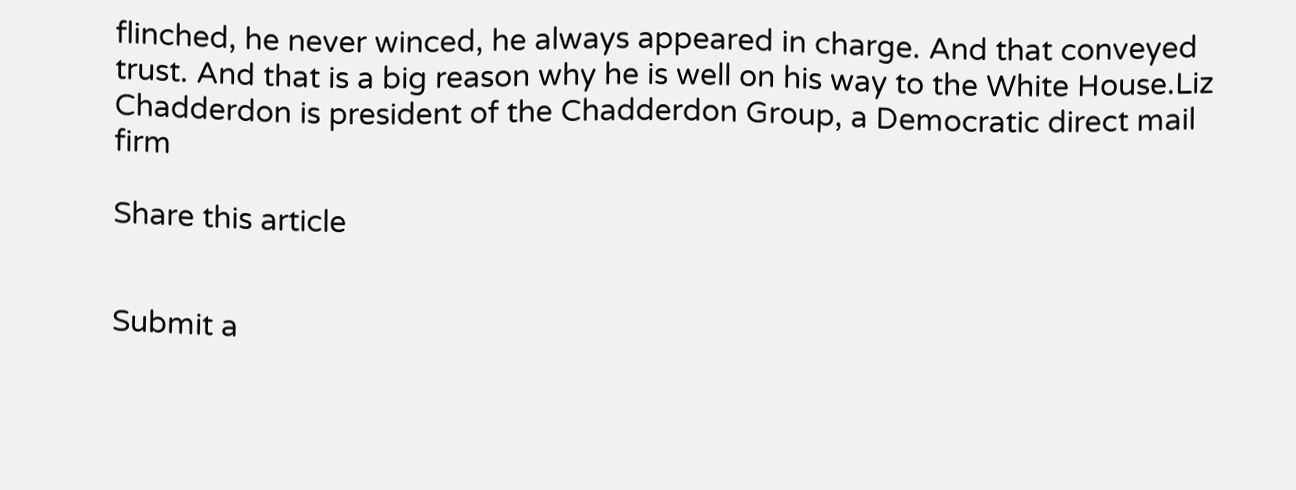flinched, he never winced, he always appeared in charge. And that conveyed trust. And that is a big reason why he is well on his way to the White House.Liz Chadderdon is president of the Chadderdon Group, a Democratic direct mail firm

Share this article


Submit a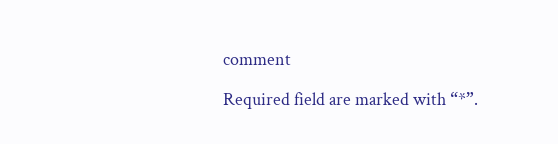comment

Required field are marked with “*”.